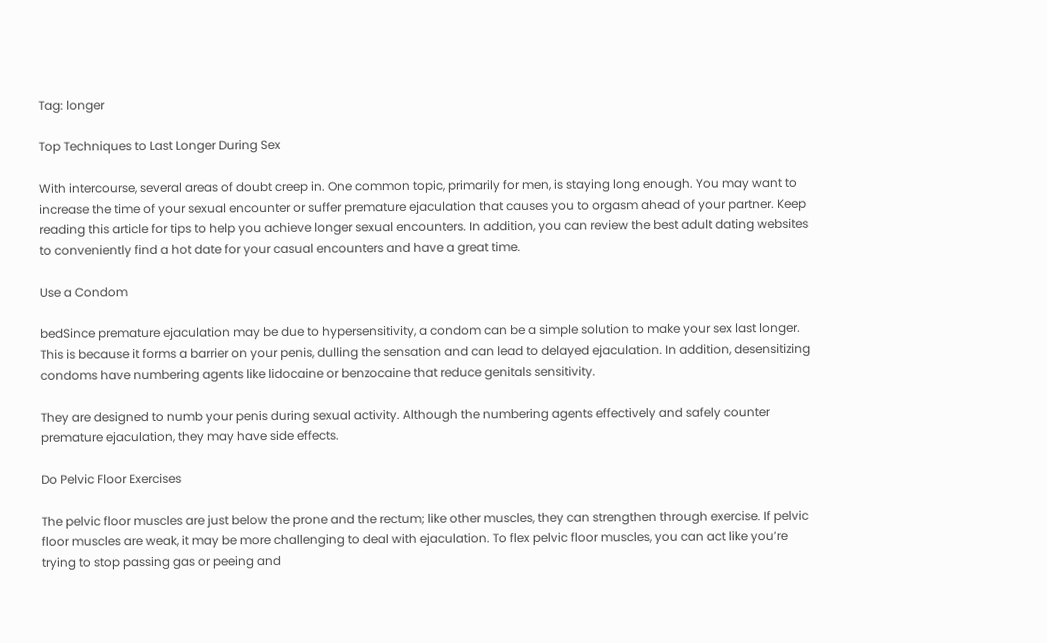Tag: longer

Top Techniques to Last Longer During Sex

With intercourse, several areas of doubt creep in. One common topic, primarily for men, is staying long enough. You may want to increase the time of your sexual encounter or suffer premature ejaculation that causes you to orgasm ahead of your partner. Keep reading this article for tips to help you achieve longer sexual encounters. In addition, you can review the best adult dating websites to conveniently find a hot date for your casual encounters and have a great time.

Use a Condom

bedSince premature ejaculation may be due to hypersensitivity, a condom can be a simple solution to make your sex last longer. This is because it forms a barrier on your penis, dulling the sensation and can lead to delayed ejaculation. In addition, desensitizing condoms have numbering agents like lidocaine or benzocaine that reduce genitals sensitivity.

They are designed to numb your penis during sexual activity. Although the numbering agents effectively and safely counter premature ejaculation, they may have side effects.

Do Pelvic Floor Exercises

The pelvic floor muscles are just below the prone and the rectum; like other muscles, they can strengthen through exercise. If pelvic floor muscles are weak, it may be more challenging to deal with ejaculation. To flex pelvic floor muscles, you can act like you’re trying to stop passing gas or peeing and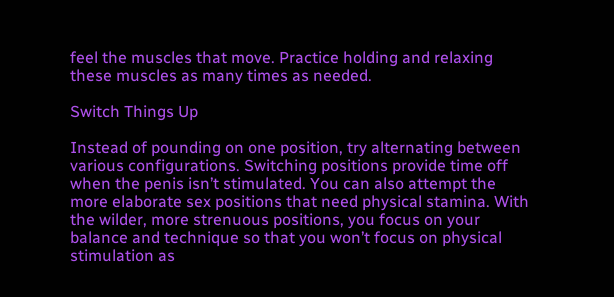feel the muscles that move. Practice holding and relaxing these muscles as many times as needed.

Switch Things Up

Instead of pounding on one position, try alternating between various configurations. Switching positions provide time off when the penis isn’t stimulated. You can also attempt the more elaborate sex positions that need physical stamina. With the wilder, more strenuous positions, you focus on your balance and technique so that you won’t focus on physical stimulation as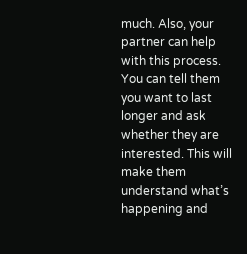much. Also, your partner can help with this process. You can tell them you want to last longer and ask whether they are interested. This will make them understand what’s happening and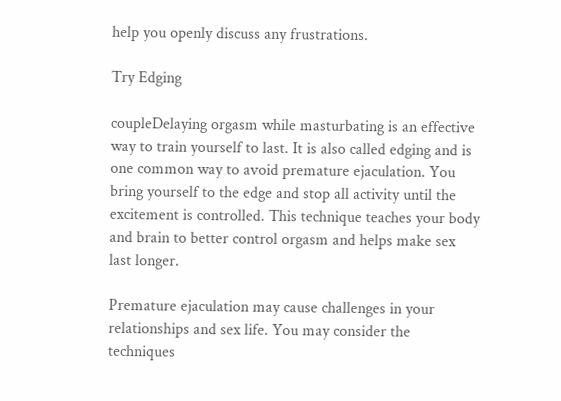help you openly discuss any frustrations.

Try Edging

coupleDelaying orgasm while masturbating is an effective way to train yourself to last. It is also called edging and is one common way to avoid premature ejaculation. You bring yourself to the edge and stop all activity until the excitement is controlled. This technique teaches your body and brain to better control orgasm and helps make sex last longer.

Premature ejaculation may cause challenges in your relationships and sex life. You may consider the techniques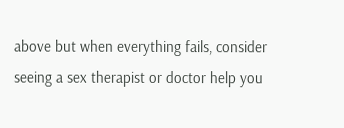above but when everything fails, consider seeing a sex therapist or doctor help you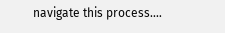navigate this process.…